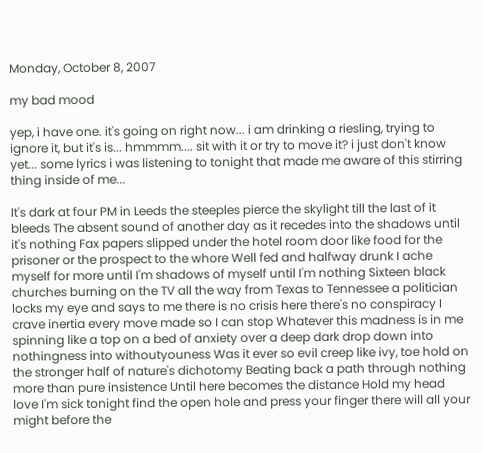Monday, October 8, 2007

my bad mood

yep, i have one. it's going on right now... i am drinking a riesling, trying to ignore it, but it's is... hmmmm.... sit with it or try to move it? i just don't know yet... some lyrics i was listening to tonight that made me aware of this stirring thing inside of me...

It's dark at four PM in Leeds the steeples pierce the skylight till the last of it bleeds The absent sound of another day as it recedes into the shadows until it's nothing Fax papers slipped under the hotel room door like food for the prisoner or the prospect to the whore Well fed and halfway drunk I ache myself for more until I'm shadows of myself until I'm nothing Sixteen black churches burning on the TV all the way from Texas to Tennessee a politician locks my eye and says to me there is no crisis here there's no conspiracy I crave inertia every move made so I can stop Whatever this madness is in me spinning like a top on a bed of anxiety over a deep dark drop down into nothingness into withoutyouness Was it ever so evil creep like ivy, toe hold on the stronger half of nature's dichotomy Beating back a path through nothing more than pure insistence Until here becomes the distance Hold my head love I'm sick tonight find the open hole and press your finger there will all your might before the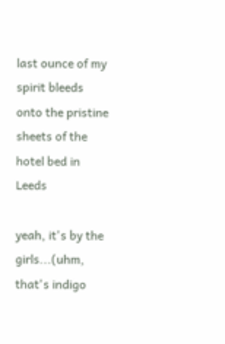last ounce of my spirit bleeds onto the pristine sheets of the hotel bed in Leeds

yeah, it's by the girls...(uhm, that's indigo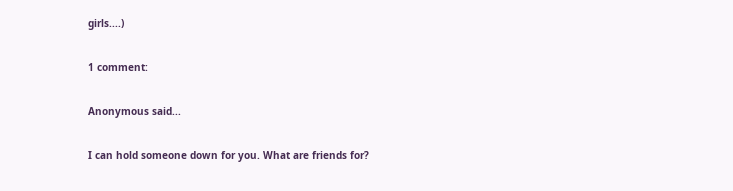girls....)

1 comment:

Anonymous said...

I can hold someone down for you. What are friends for?